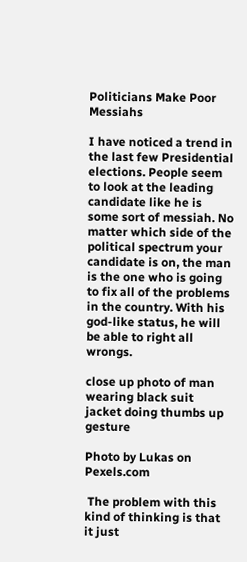Politicians Make Poor Messiahs

I have noticed a trend in the last few Presidential elections. People seem to look at the leading candidate like he is some sort of messiah. No matter which side of the political spectrum your candidate is on, the man is the one who is going to fix all of the problems in the country. With his god-like status, he will be able to right all wrongs.

close up photo of man wearing black suit jacket doing thumbs up gesture

Photo by Lukas on Pexels.com

 The problem with this kind of thinking is that it just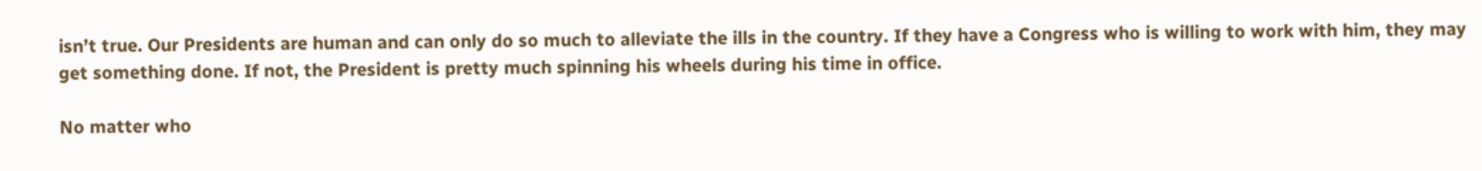isn’t true. Our Presidents are human and can only do so much to alleviate the ills in the country. If they have a Congress who is willing to work with him, they may get something done. If not, the President is pretty much spinning his wheels during his time in office.

No matter who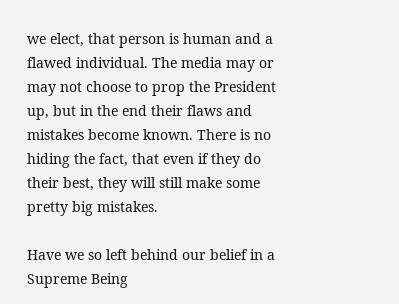we elect, that person is human and a flawed individual. The media may or may not choose to prop the President up, but in the end their flaws and mistakes become known. There is no hiding the fact, that even if they do their best, they will still make some pretty big mistakes.

Have we so left behind our belief in a Supreme Being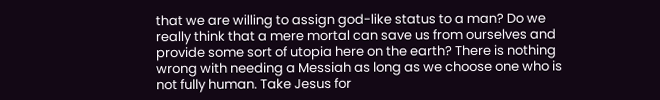that we are willing to assign god-like status to a man? Do we really think that a mere mortal can save us from ourselves and provide some sort of utopia here on the earth? There is nothing wrong with needing a Messiah as long as we choose one who is not fully human. Take Jesus for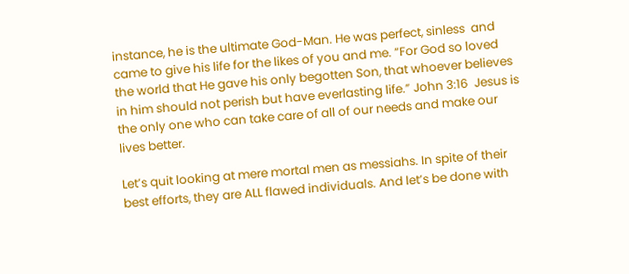instance, he is the ultimate God-Man. He was perfect, sinless  and came to give his life for the likes of you and me. “For God so loved the world that He gave his only begotten Son, that whoever believes in him should not perish but have everlasting life.” John 3:16  Jesus is the only one who can take care of all of our needs and make our lives better.

Let’s quit looking at mere mortal men as messiahs. In spite of their best efforts, they are ALL flawed individuals. And let’s be done with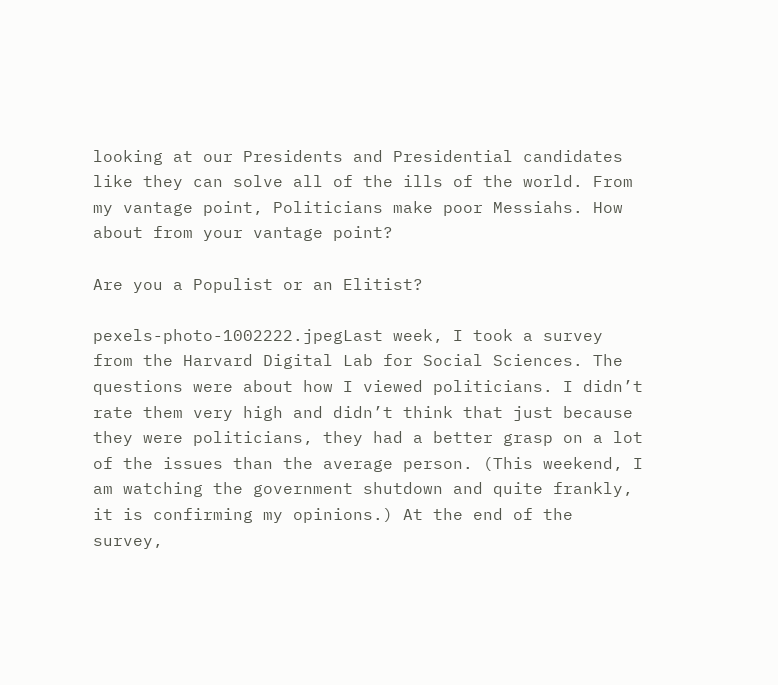looking at our Presidents and Presidential candidates like they can solve all of the ills of the world. From my vantage point, Politicians make poor Messiahs. How about from your vantage point?

Are you a Populist or an Elitist?

pexels-photo-1002222.jpegLast week, I took a survey from the Harvard Digital Lab for Social Sciences. The questions were about how I viewed politicians. I didn’t rate them very high and didn’t think that just because they were politicians, they had a better grasp on a lot of the issues than the average person. (This weekend, I am watching the government shutdown and quite frankly, it is confirming my opinions.) At the end of the survey,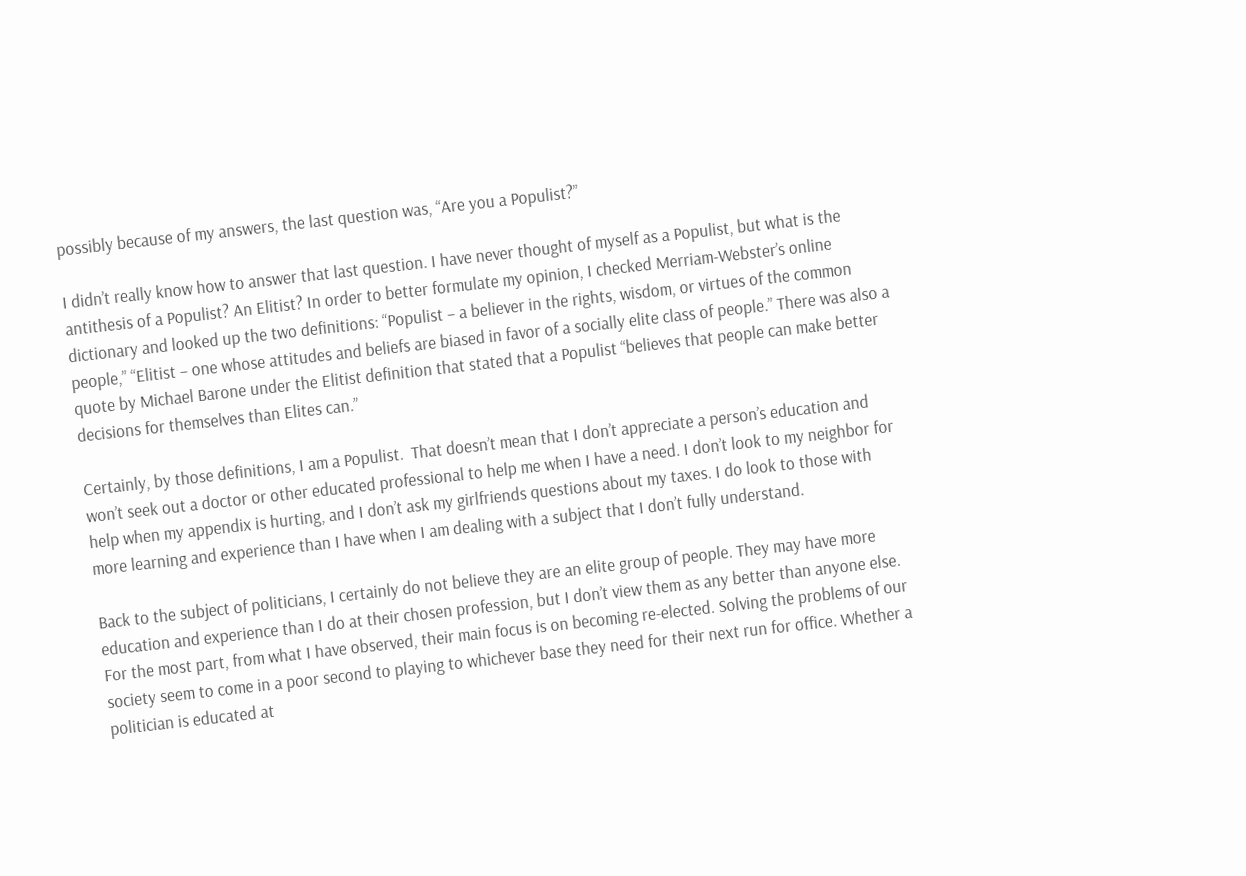possibly because of my answers, the last question was, “Are you a Populist?”

I didn’t really know how to answer that last question. I have never thought of myself as a Populist, but what is the antithesis of a Populist? An Elitist? In order to better formulate my opinion, I checked Merriam-Webster’s online dictionary and looked up the two definitions: “Populist – a believer in the rights, wisdom, or virtues of the common people,” “Elitist – one whose attitudes and beliefs are biased in favor of a socially elite class of people.” There was also a quote by Michael Barone under the Elitist definition that stated that a Populist “believes that people can make better decisions for themselves than Elites can.”

Certainly, by those definitions, I am a Populist.  That doesn’t mean that I don’t appreciate a person’s education and won’t seek out a doctor or other educated professional to help me when I have a need. I don’t look to my neighbor for help when my appendix is hurting, and I don’t ask my girlfriends questions about my taxes. I do look to those with more learning and experience than I have when I am dealing with a subject that I don’t fully understand.

Back to the subject of politicians, I certainly do not believe they are an elite group of people. They may have more education and experience than I do at their chosen profession, but I don’t view them as any better than anyone else. For the most part, from what I have observed, their main focus is on becoming re-elected. Solving the problems of our society seem to come in a poor second to playing to whichever base they need for their next run for office. Whether a politician is educated at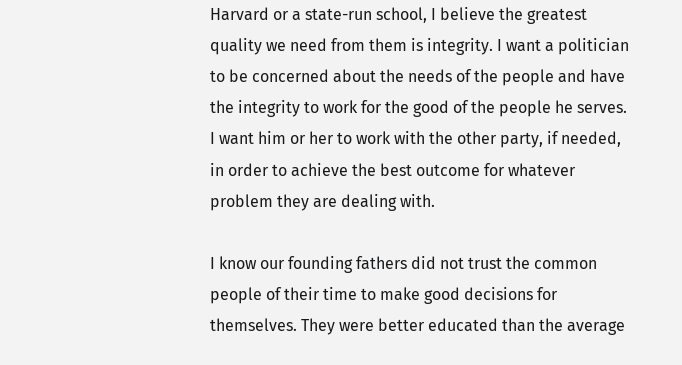Harvard or a state-run school, I believe the greatest quality we need from them is integrity. I want a politician to be concerned about the needs of the people and have the integrity to work for the good of the people he serves. I want him or her to work with the other party, if needed, in order to achieve the best outcome for whatever problem they are dealing with.

I know our founding fathers did not trust the common people of their time to make good decisions for themselves. They were better educated than the average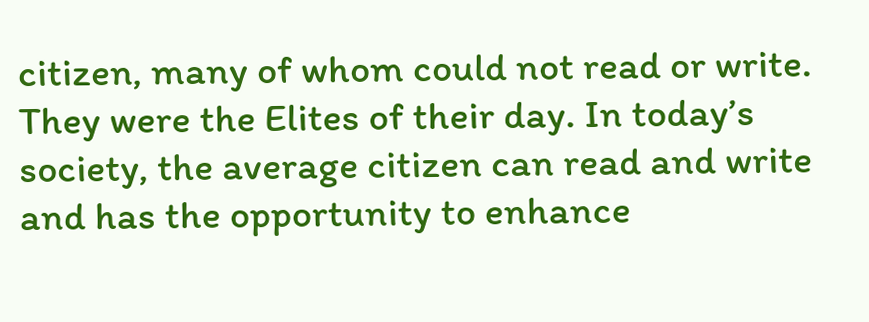citizen, many of whom could not read or write.  They were the Elites of their day. In today’s society, the average citizen can read and write and has the opportunity to enhance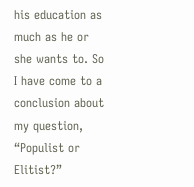his education as much as he or she wants to. So I have come to a conclusion about my question, “Populist or Elitist?”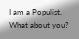I am a Populist. What about you?